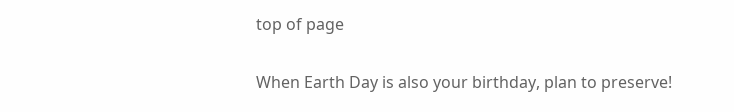top of page

When Earth Day is also your birthday, plan to preserve!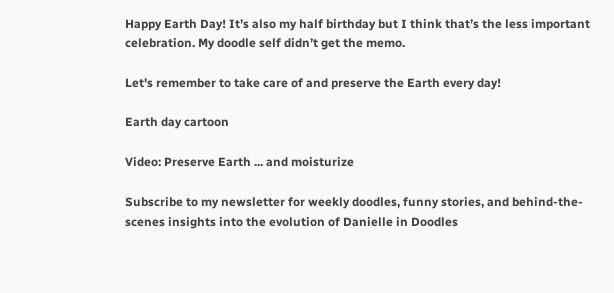Happy Earth Day! It’s also my half birthday but I think that’s the less important celebration. My doodle self didn’t get the memo.

Let's remember to take care of and preserve the Earth every day!

Earth day cartoon

Video: Preserve Earth ... and moisturize

Subscribe to my newsletter for weekly doodles, funny stories, and behind-the-scenes insights into the evolution of Danielle in Doodles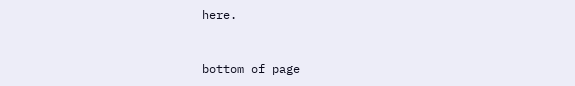here.


bottom of page